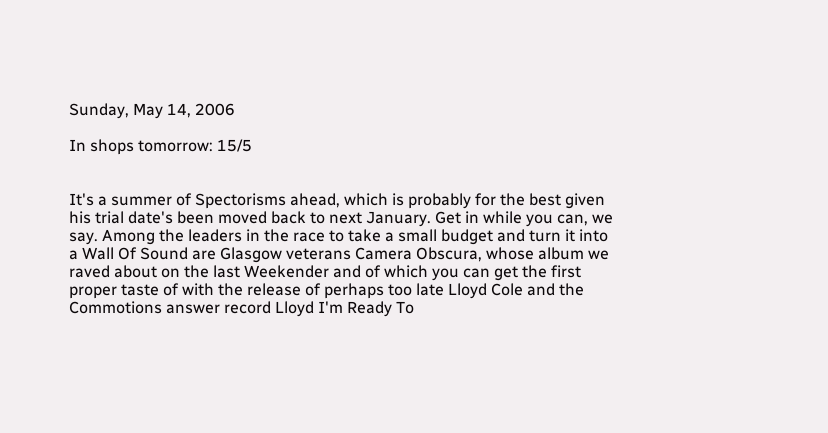Sunday, May 14, 2006

In shops tomorrow: 15/5


It's a summer of Spectorisms ahead, which is probably for the best given his trial date's been moved back to next January. Get in while you can, we say. Among the leaders in the race to take a small budget and turn it into a Wall Of Sound are Glasgow veterans Camera Obscura, whose album we raved about on the last Weekender and of which you can get the first proper taste of with the release of perhaps too late Lloyd Cole and the Commotions answer record Lloyd I'm Ready To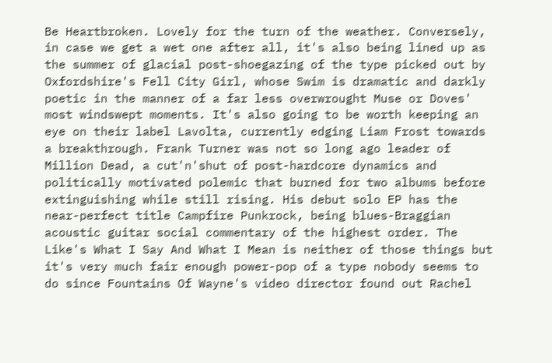Be Heartbroken. Lovely for the turn of the weather. Conversely, in case we get a wet one after all, it's also being lined up as the summer of glacial post-shoegazing of the type picked out by Oxfordshire's Fell City Girl, whose Swim is dramatic and darkly poetic in the manner of a far less overwrought Muse or Doves' most windswept moments. It's also going to be worth keeping an eye on their label Lavolta, currently edging Liam Frost towards a breakthrough. Frank Turner was not so long ago leader of Million Dead, a cut'n'shut of post-hardcore dynamics and politically motivated polemic that burned for two albums before extinguishing while still rising. His debut solo EP has the near-perfect title Campfire Punkrock, being blues-Braggian acoustic guitar social commentary of the highest order. The Like's What I Say And What I Mean is neither of those things but it's very much fair enough power-pop of a type nobody seems to do since Fountains Of Wayne's video director found out Rachel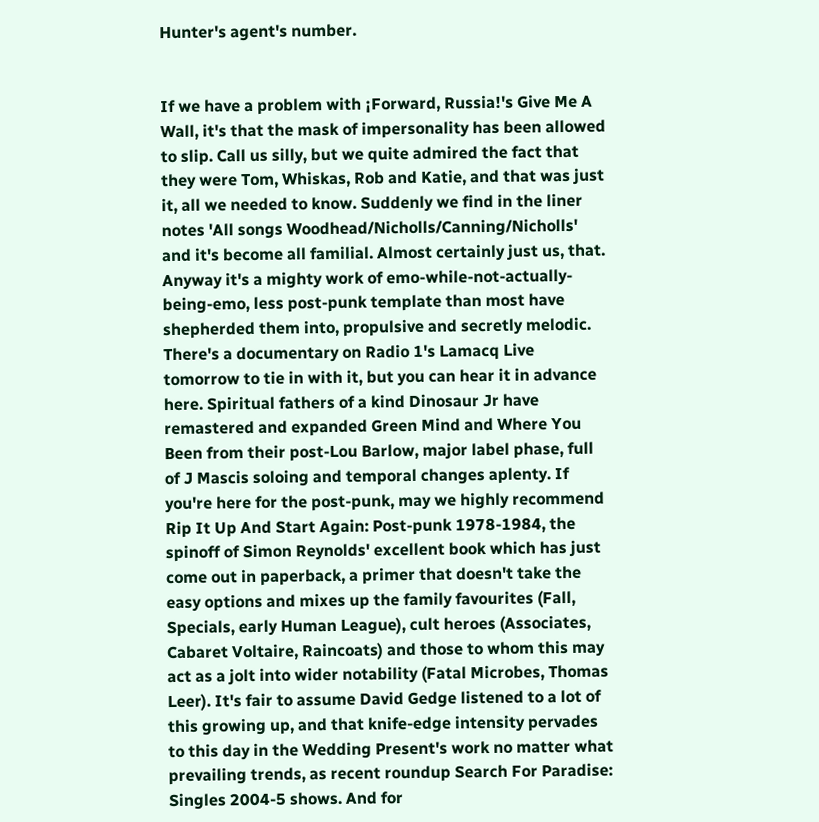Hunter's agent's number.


If we have a problem with ¡Forward, Russia!'s Give Me A Wall, it's that the mask of impersonality has been allowed to slip. Call us silly, but we quite admired the fact that they were Tom, Whiskas, Rob and Katie, and that was just it, all we needed to know. Suddenly we find in the liner notes 'All songs Woodhead/Nicholls/Canning/Nicholls' and it's become all familial. Almost certainly just us, that. Anyway it's a mighty work of emo-while-not-actually-being-emo, less post-punk template than most have shepherded them into, propulsive and secretly melodic. There's a documentary on Radio 1's Lamacq Live tomorrow to tie in with it, but you can hear it in advance here. Spiritual fathers of a kind Dinosaur Jr have remastered and expanded Green Mind and Where You Been from their post-Lou Barlow, major label phase, full of J Mascis soloing and temporal changes aplenty. If you're here for the post-punk, may we highly recommend Rip It Up And Start Again: Post-punk 1978-1984, the spinoff of Simon Reynolds' excellent book which has just come out in paperback, a primer that doesn't take the easy options and mixes up the family favourites (Fall, Specials, early Human League), cult heroes (Associates, Cabaret Voltaire, Raincoats) and those to whom this may act as a jolt into wider notability (Fatal Microbes, Thomas Leer). It's fair to assume David Gedge listened to a lot of this growing up, and that knife-edge intensity pervades to this day in the Wedding Present's work no matter what prevailing trends, as recent roundup Search For Paradise: Singles 2004-5 shows. And for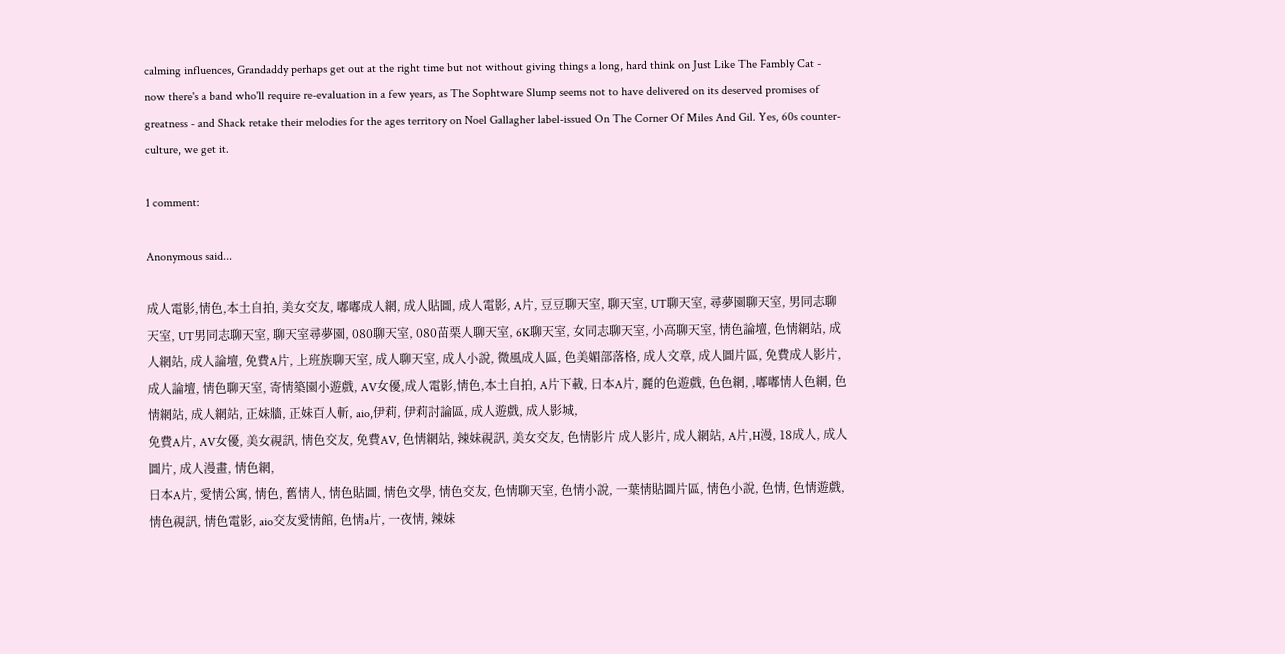calming influences, Grandaddy perhaps get out at the right time but not without giving things a long, hard think on Just Like The Fambly Cat - now there's a band who'll require re-evaluation in a few years, as The Sophtware Slump seems not to have delivered on its deserved promises of greatness - and Shack retake their melodies for the ages territory on Noel Gallagher label-issued On The Corner Of Miles And Gil. Yes, 60s counter-culture, we get it.

1 comment:

Anonymous said...

成人電影,情色,本土自拍, 美女交友, 嘟嘟成人網, 成人貼圖, 成人電影, A片, 豆豆聊天室, 聊天室, UT聊天室, 尋夢園聊天室, 男同志聊天室, UT男同志聊天室, 聊天室尋夢園, 080聊天室, 080苗栗人聊天室, 6K聊天室, 女同志聊天室, 小高聊天室, 情色論壇, 色情網站, 成人網站, 成人論壇, 免費A片, 上班族聊天室, 成人聊天室, 成人小說, 微風成人區, 色美媚部落格, 成人文章, 成人圖片區, 免費成人影片, 成人論壇, 情色聊天室, 寄情築園小遊戲, AV女優,成人電影,情色,本土自拍, A片下載, 日本A片, 麗的色遊戲, 色色網, ,嘟嘟情人色網, 色情網站, 成人網站, 正妹牆, 正妹百人斬, aio,伊莉, 伊莉討論區, 成人遊戲, 成人影城,
免費A片, AV女優, 美女視訊, 情色交友, 免費AV, 色情網站, 辣妹視訊, 美女交友, 色情影片 成人影片, 成人網站, A片,H漫, 18成人, 成人圖片, 成人漫畫, 情色網,
日本A片, 愛情公寓, 情色, 舊情人, 情色貼圖, 情色文學, 情色交友, 色情聊天室, 色情小說, 一葉情貼圖片區, 情色小說, 色情, 色情遊戲, 情色視訊, 情色電影, aio交友愛情館, 色情a片, 一夜情, 辣妹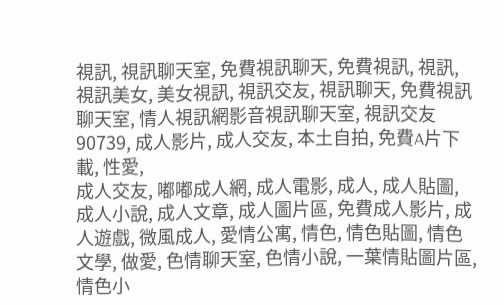視訊, 視訊聊天室, 免費視訊聊天, 免費視訊, 視訊, 視訊美女, 美女視訊, 視訊交友, 視訊聊天, 免費視訊聊天室, 情人視訊網影音視訊聊天室, 視訊交友90739, 成人影片, 成人交友, 本土自拍, 免費A片下載, 性愛,
成人交友, 嘟嘟成人網, 成人電影, 成人, 成人貼圖, 成人小說, 成人文章, 成人圖片區, 免費成人影片, 成人遊戲, 微風成人, 愛情公寓, 情色, 情色貼圖, 情色文學, 做愛, 色情聊天室, 色情小說, 一葉情貼圖片區, 情色小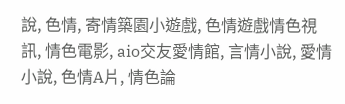說, 色情, 寄情築園小遊戲, 色情遊戲情色視訊, 情色電影, aio交友愛情館, 言情小說, 愛情小說, 色情A片, 情色論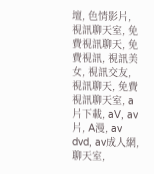壇, 色情影片, 視訊聊天室, 免費視訊聊天, 免費視訊, 視訊美女, 視訊交友, 視訊聊天, 免費視訊聊天室, a片下載, aV, av片, A漫, av dvd, av成人網, 聊天室,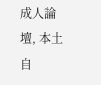成人論壇, 本土自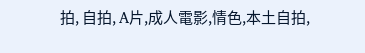拍, 自拍, A片,成人電影,情色,本土自拍,